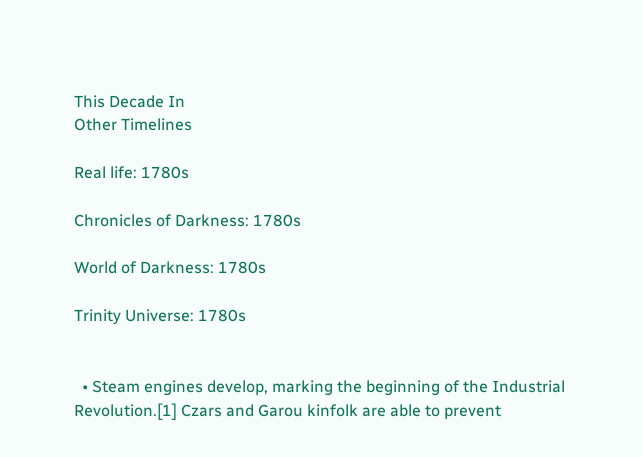This Decade In
Other Timelines

Real life: 1780s

Chronicles of Darkness: 1780s

World of Darkness: 1780s

Trinity Universe: 1780s


  • Steam engines develop, marking the beginning of the Industrial Revolution.[1] Czars and Garou kinfolk are able to prevent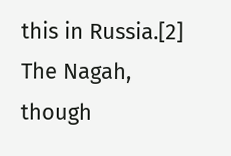this in Russia.[2] The Nagah, though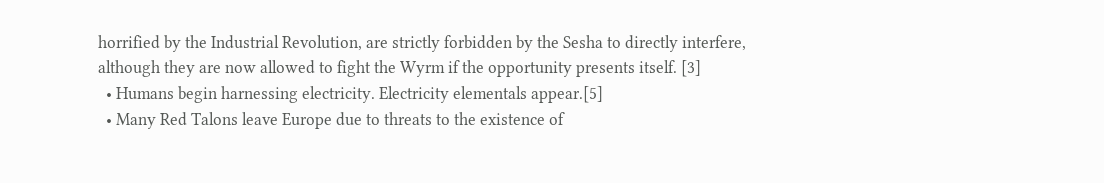horrified by the Industrial Revolution, are strictly forbidden by the Sesha to directly interfere, although they are now allowed to fight the Wyrm if the opportunity presents itself. [3]
  • Humans begin harnessing electricity. Electricity elementals appear.[5]
  • Many Red Talons leave Europe due to threats to the existence of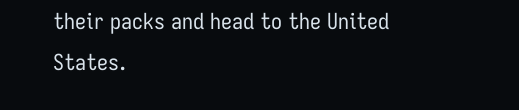their packs and head to the United States.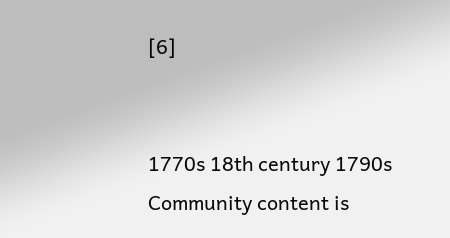[6]


1770s 18th century 1790s
Community content is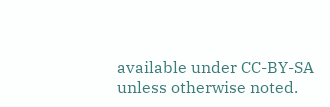available under CC-BY-SA unless otherwise noted.